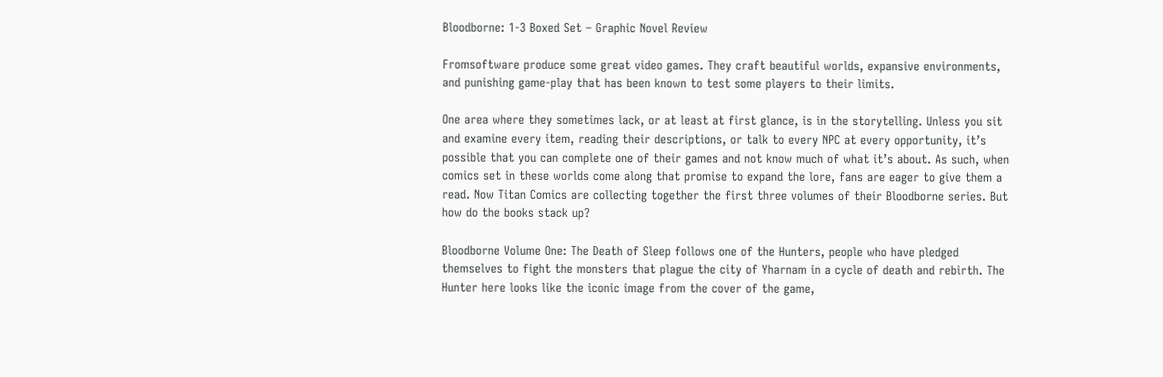Bloodborne: 1-3 Boxed Set – Graphic Novel Review

Fromsoftware produce some great video games. They craft beautiful worlds, expansive environments, and punishing game-play that has been known to test some players to their limits.

One area where they sometimes lack, or at least at first glance, is in the storytelling. Unless you sit and examine every item, reading their descriptions, or talk to every NPC at every opportunity, it’s possible that you can complete one of their games and not know much of what it’s about. As such, when comics set in these worlds come along that promise to expand the lore, fans are eager to give them a read. Now Titan Comics are collecting together the first three volumes of their Bloodborne series. But how do the books stack up?

Bloodborne Volume One: The Death of Sleep follows one of the Hunters, people who have pledged themselves to fight the monsters that plague the city of Yharnam in a cycle of death and rebirth. The Hunter here looks like the iconic image from the cover of the game,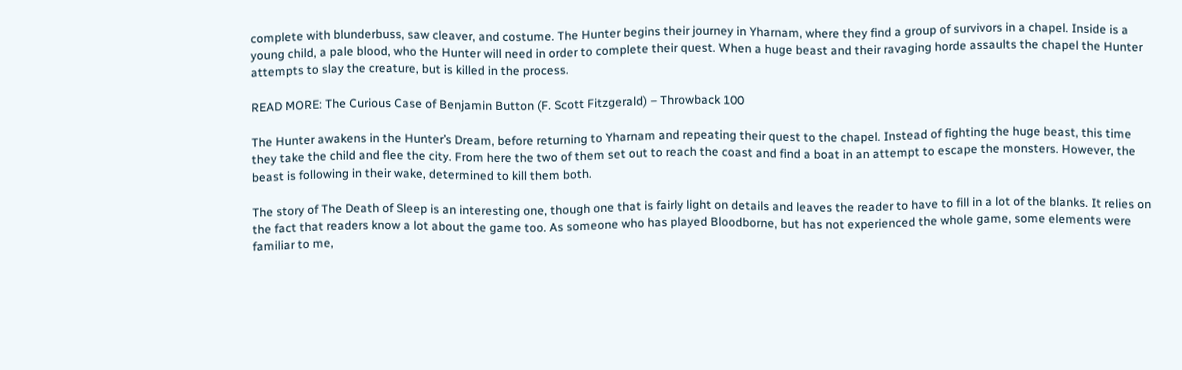complete with blunderbuss, saw cleaver, and costume. The Hunter begins their journey in Yharnam, where they find a group of survivors in a chapel. Inside is a young child, a pale blood, who the Hunter will need in order to complete their quest. When a huge beast and their ravaging horde assaults the chapel the Hunter attempts to slay the creature, but is killed in the process.

READ MORE: The Curious Case of Benjamin Button (F. Scott Fitzgerald) – Throwback 100

The Hunter awakens in the Hunter’s Dream, before returning to Yharnam and repeating their quest to the chapel. Instead of fighting the huge beast, this time they take the child and flee the city. From here the two of them set out to reach the coast and find a boat in an attempt to escape the monsters. However, the beast is following in their wake, determined to kill them both.

The story of The Death of Sleep is an interesting one, though one that is fairly light on details and leaves the reader to have to fill in a lot of the blanks. It relies on the fact that readers know a lot about the game too. As someone who has played Bloodborne, but has not experienced the whole game, some elements were familiar to me,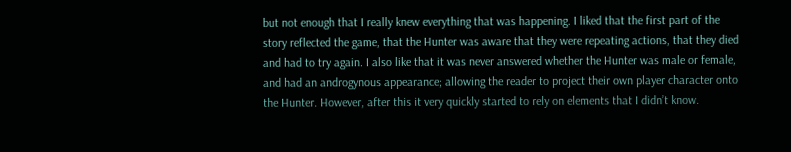but not enough that I really knew everything that was happening. I liked that the first part of the story reflected the game, that the Hunter was aware that they were repeating actions, that they died and had to try again. I also like that it was never answered whether the Hunter was male or female, and had an androgynous appearance; allowing the reader to project their own player character onto the Hunter. However, after this it very quickly started to rely on elements that I didn’t know.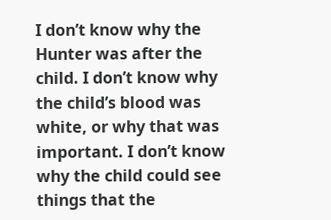I don’t know why the Hunter was after the child. I don’t know why the child’s blood was white, or why that was important. I don’t know why the child could see things that the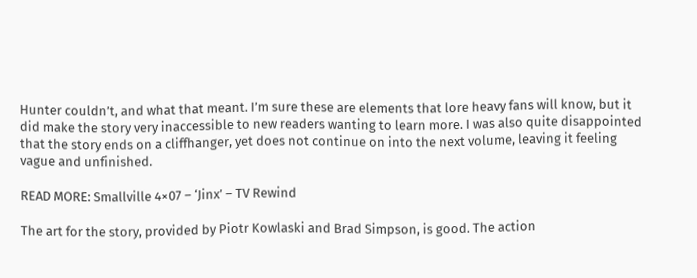Hunter couldn’t, and what that meant. I’m sure these are elements that lore heavy fans will know, but it did make the story very inaccessible to new readers wanting to learn more. I was also quite disappointed that the story ends on a cliffhanger, yet does not continue on into the next volume, leaving it feeling vague and unfinished.

READ MORE: Smallville 4×07 – ‘Jinx’ – TV Rewind

The art for the story, provided by Piotr Kowlaski and Brad Simpson, is good. The action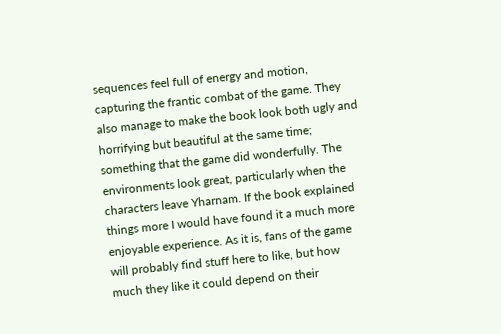sequences feel full of energy and motion, capturing the frantic combat of the game. They also manage to make the book look both ugly and horrifying but beautiful at the same time; something that the game did wonderfully. The environments look great, particularly when the characters leave Yharnam. If the book explained things more I would have found it a much more enjoyable experience. As it is, fans of the game will probably find stuff here to like, but how much they like it could depend on their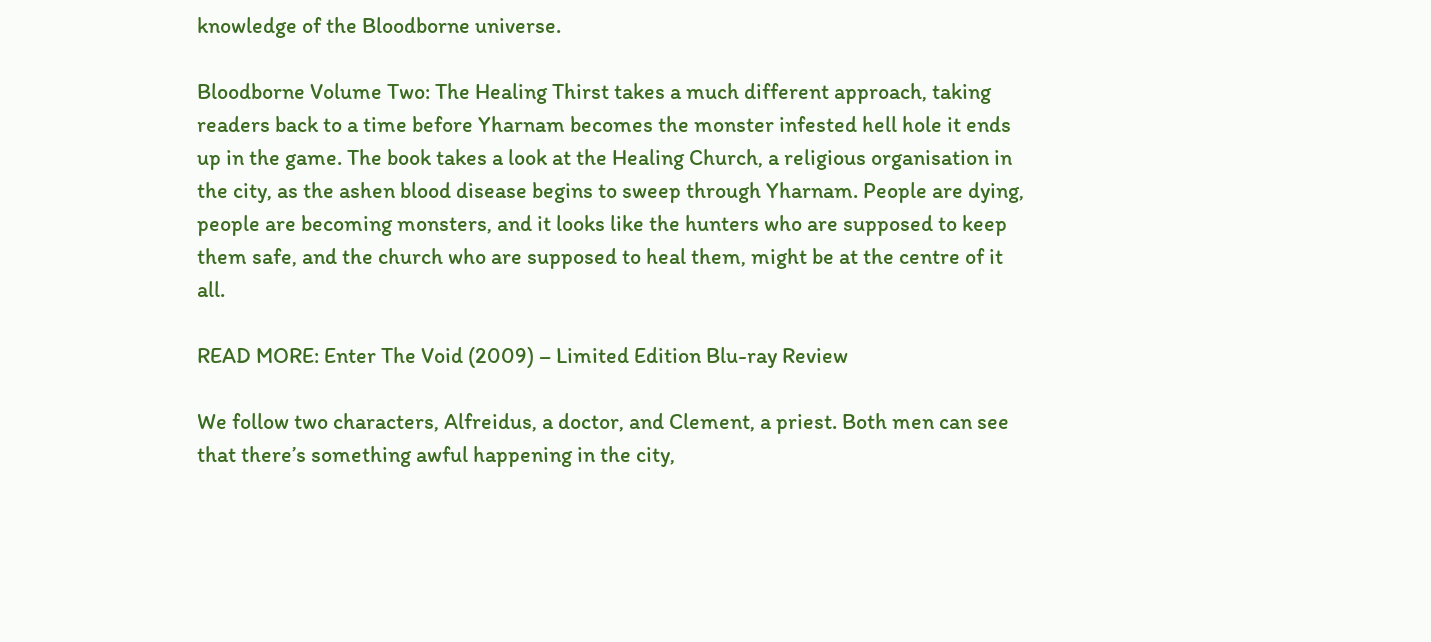knowledge of the Bloodborne universe.

Bloodborne Volume Two: The Healing Thirst takes a much different approach, taking readers back to a time before Yharnam becomes the monster infested hell hole it ends up in the game. The book takes a look at the Healing Church, a religious organisation in the city, as the ashen blood disease begins to sweep through Yharnam. People are dying, people are becoming monsters, and it looks like the hunters who are supposed to keep them safe, and the church who are supposed to heal them, might be at the centre of it all.

READ MORE: Enter The Void (2009) – Limited Edition Blu-ray Review

We follow two characters, Alfreidus, a doctor, and Clement, a priest. Both men can see that there’s something awful happening in the city,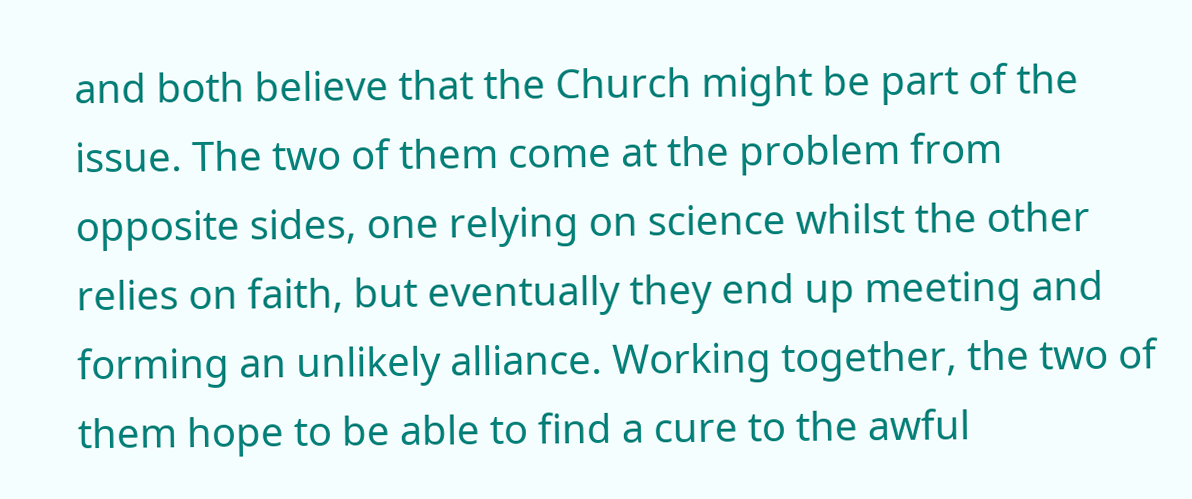and both believe that the Church might be part of the issue. The two of them come at the problem from opposite sides, one relying on science whilst the other relies on faith, but eventually they end up meeting and forming an unlikely alliance. Working together, the two of them hope to be able to find a cure to the awful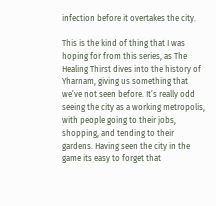infection before it overtakes the city.

This is the kind of thing that I was hoping for from this series, as The Healing Thirst dives into the history of Yharnam, giving us something that we’ve not seen before. It’s really odd seeing the city as a working metropolis, with people going to their jobs, shopping, and tending to their gardens. Having seen the city in the game its easy to forget that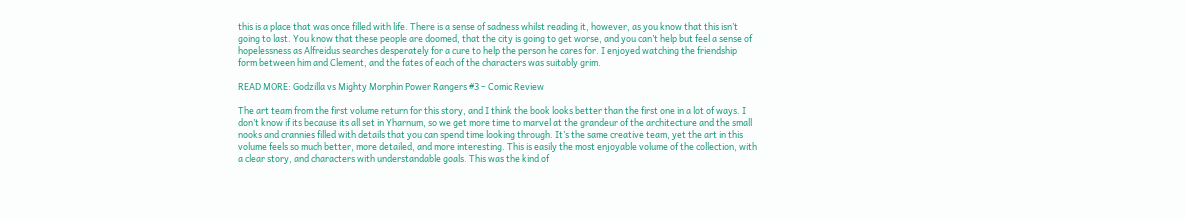this is a place that was once filled with life. There is a sense of sadness whilst reading it, however, as you know that this isn’t going to last. You know that these people are doomed, that the city is going to get worse, and you can’t help but feel a sense of hopelessness as Alfreidus searches desperately for a cure to help the person he cares for. I enjoyed watching the friendship form between him and Clement, and the fates of each of the characters was suitably grim.

READ MORE: Godzilla vs Mighty Morphin Power Rangers #3 – Comic Review

The art team from the first volume return for this story, and I think the book looks better than the first one in a lot of ways. I don’t know if its because its all set in Yharnum, so we get more time to marvel at the grandeur of the architecture and the small nooks and crannies filled with details that you can spend time looking through. It’s the same creative team, yet the art in this volume feels so much better, more detailed, and more interesting. This is easily the most enjoyable volume of the collection, with a clear story, and characters with understandable goals. This was the kind of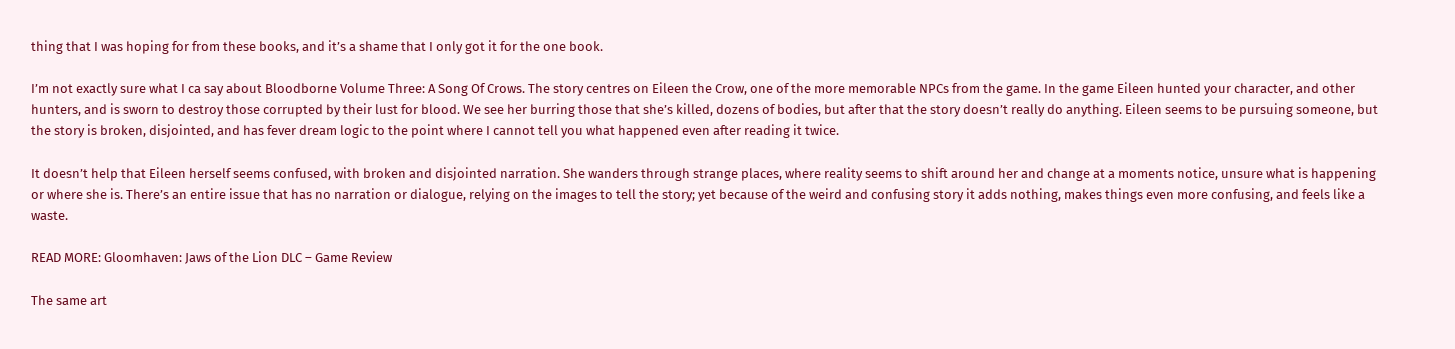thing that I was hoping for from these books, and it’s a shame that I only got it for the one book.

I’m not exactly sure what I ca say about Bloodborne Volume Three: A Song Of Crows. The story centres on Eileen the Crow, one of the more memorable NPCs from the game. In the game Eileen hunted your character, and other hunters, and is sworn to destroy those corrupted by their lust for blood. We see her burring those that she’s killed, dozens of bodies, but after that the story doesn’t really do anything. Eileen seems to be pursuing someone, but the story is broken, disjointed, and has fever dream logic to the point where I cannot tell you what happened even after reading it twice.

It doesn’t help that Eileen herself seems confused, with broken and disjointed narration. She wanders through strange places, where reality seems to shift around her and change at a moments notice, unsure what is happening or where she is. There’s an entire issue that has no narration or dialogue, relying on the images to tell the story; yet because of the weird and confusing story it adds nothing, makes things even more confusing, and feels like a waste.

READ MORE: Gloomhaven: Jaws of the Lion DLC – Game Review

The same art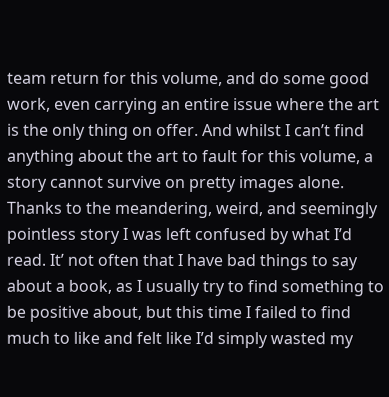team return for this volume, and do some good work, even carrying an entire issue where the art is the only thing on offer. And whilst I can’t find anything about the art to fault for this volume, a story cannot survive on pretty images alone. Thanks to the meandering, weird, and seemingly pointless story I was left confused by what I’d read. It’ not often that I have bad things to say about a book, as I usually try to find something to be positive about, but this time I failed to find much to like and felt like I’d simply wasted my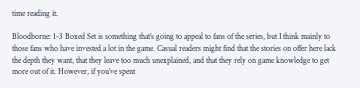time reading it.

Bloodborne: 1-3 Boxed Set is something that’s going to appeal to fans of the series, but I think mainly to those fans who have invested a lot in the game. Casual readers might find that the stories on offer here lack the depth they want, that they leave too much unexplained, and that they rely on game knowledge to get more out of it. However, if you’ve spent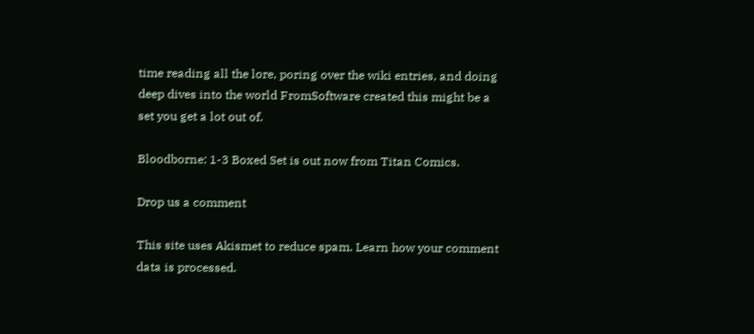time reading all the lore, poring over the wiki entries, and doing deep dives into the world FromSoftware created this might be a set you get a lot out of.

Bloodborne: 1-3 Boxed Set is out now from Titan Comics.

Drop us a comment

This site uses Akismet to reduce spam. Learn how your comment data is processed.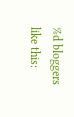%d bloggers like this: